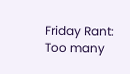Friday Rant: Too many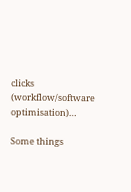clicks (workflow/software optimisation)…

Some things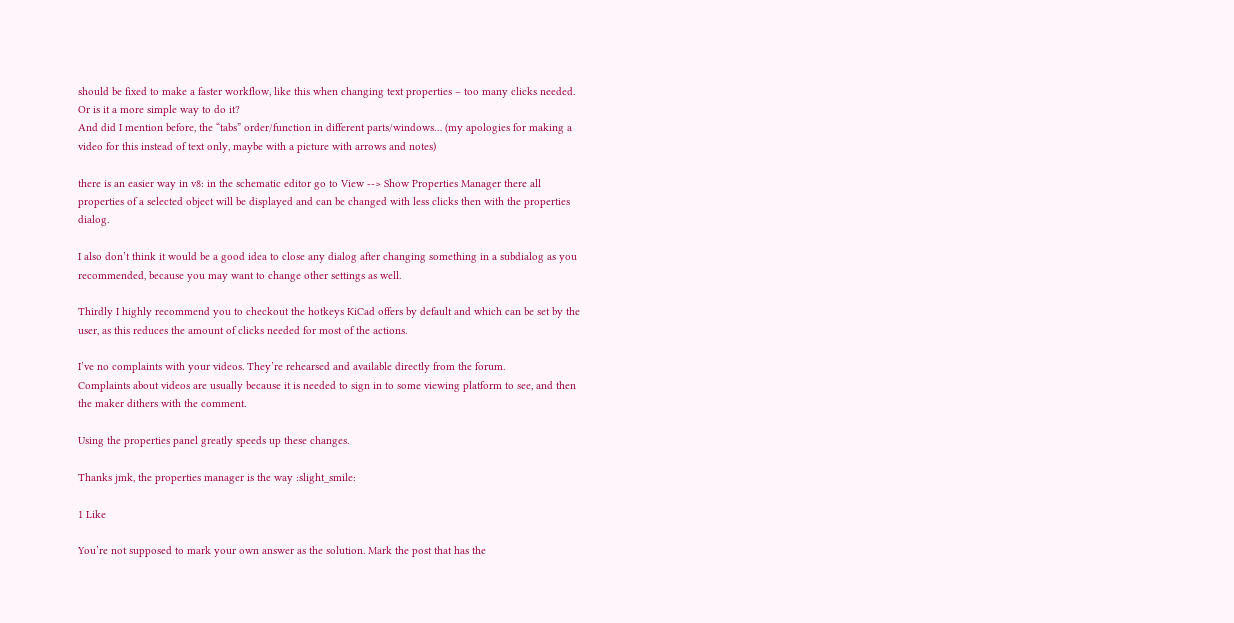should be fixed to make a faster workflow, like this when changing text properties – too many clicks needed. Or is it a more simple way to do it?
And did I mention before, the “tabs” order/function in different parts/windows… (my apologies for making a video for this instead of text only, maybe with a picture with arrows and notes)

there is an easier way in v8: in the schematic editor go to View --> Show Properties Manager there all properties of a selected object will be displayed and can be changed with less clicks then with the properties dialog.

I also don’t think it would be a good idea to close any dialog after changing something in a subdialog as you recommended, because you may want to change other settings as well.

Thirdly I highly recommend you to checkout the hotkeys KiCad offers by default and which can be set by the user, as this reduces the amount of clicks needed for most of the actions.

I’ve no complaints with your videos. They’re rehearsed and available directly from the forum.
Complaints about videos are usually because it is needed to sign in to some viewing platform to see, and then the maker dithers with the comment.

Using the properties panel greatly speeds up these changes.

Thanks jmk, the properties manager is the way :slight_smile:

1 Like

You’re not supposed to mark your own answer as the solution. Mark the post that has the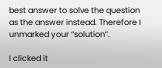best answer to solve the question as the answer instead. Therefore I unmarked your “solution”.

I clicked it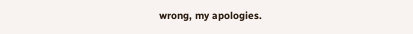wrong, my apologies.